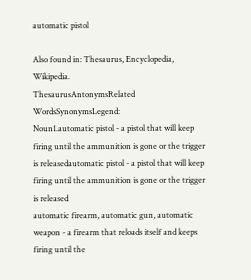automatic pistol

Also found in: Thesaurus, Encyclopedia, Wikipedia.
ThesaurusAntonymsRelated WordsSynonymsLegend:
Noun1.automatic pistol - a pistol that will keep firing until the ammunition is gone or the trigger is releasedautomatic pistol - a pistol that will keep firing until the ammunition is gone or the trigger is released
automatic firearm, automatic gun, automatic weapon - a firearm that reloads itself and keeps firing until the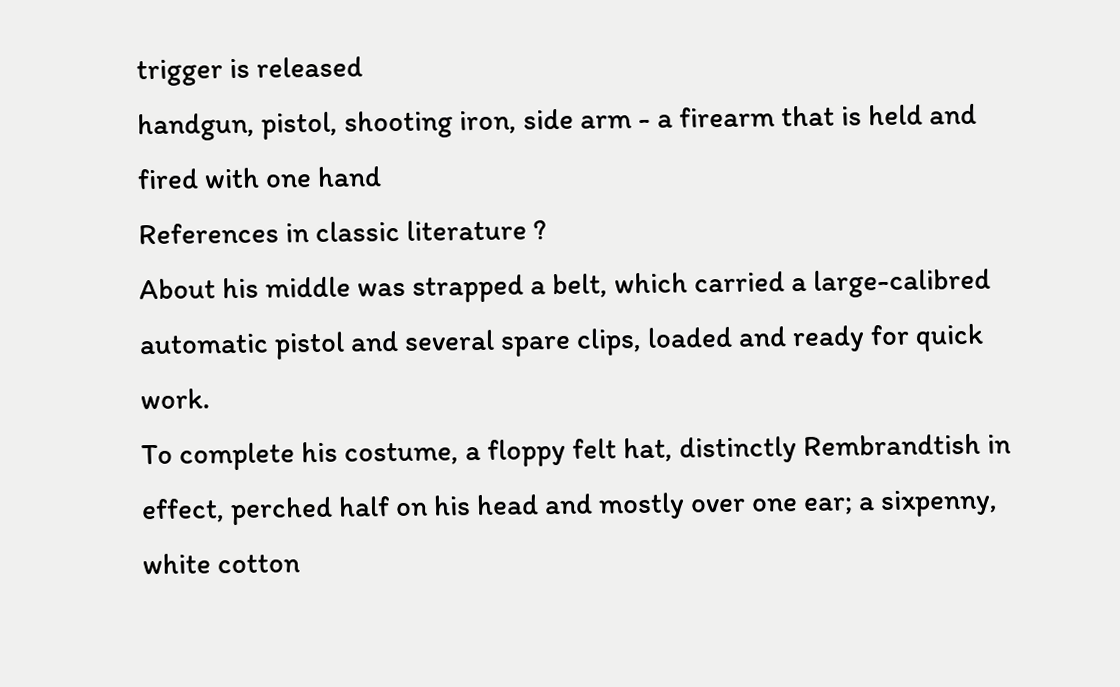trigger is released
handgun, pistol, shooting iron, side arm - a firearm that is held and fired with one hand
References in classic literature ?
About his middle was strapped a belt, which carried a large-calibred automatic pistol and several spare clips, loaded and ready for quick work.
To complete his costume, a floppy felt hat, distinctly Rembrandtish in effect, perched half on his head and mostly over one ear; a sixpenny, white cotton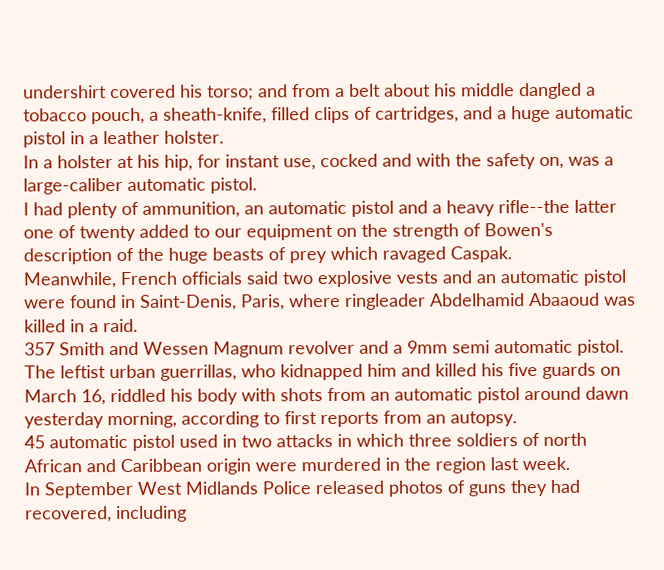undershirt covered his torso; and from a belt about his middle dangled a tobacco pouch, a sheath-knife, filled clips of cartridges, and a huge automatic pistol in a leather holster.
In a holster at his hip, for instant use, cocked and with the safety on, was a large-caliber automatic pistol.
I had plenty of ammunition, an automatic pistol and a heavy rifle--the latter one of twenty added to our equipment on the strength of Bowen's description of the huge beasts of prey which ravaged Caspak.
Meanwhile, French officials said two explosive vests and an automatic pistol were found in Saint-Denis, Paris, where ringleader Abdelhamid Abaaoud was killed in a raid.
357 Smith and Wessen Magnum revolver and a 9mm semi automatic pistol.
The leftist urban guerrillas, who kidnapped him and killed his five guards on March 16, riddled his body with shots from an automatic pistol around dawn yesterday morning, according to first reports from an autopsy.
45 automatic pistol used in two attacks in which three soldiers of north African and Caribbean origin were murdered in the region last week.
In September West Midlands Police released photos of guns they had recovered, including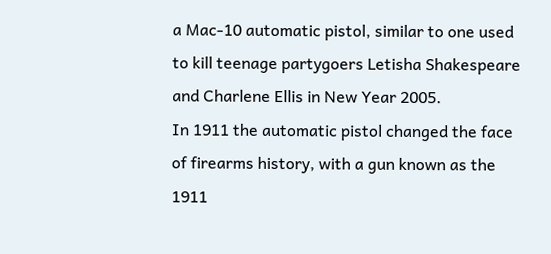a Mac-10 automatic pistol, similar to one used to kill teenage partygoers Letisha Shakespeare and Charlene Ellis in New Year 2005.
In 1911 the automatic pistol changed the face of firearms history, with a gun known as the 1911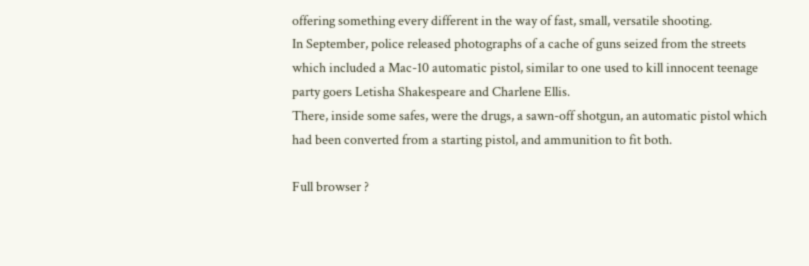offering something every different in the way of fast, small, versatile shooting.
In September, police released photographs of a cache of guns seized from the streets which included a Mac-10 automatic pistol, similar to one used to kill innocent teenage party goers Letisha Shakespeare and Charlene Ellis.
There, inside some safes, were the drugs, a sawn-off shotgun, an automatic pistol which had been converted from a starting pistol, and ammunition to fit both.

Full browser ?